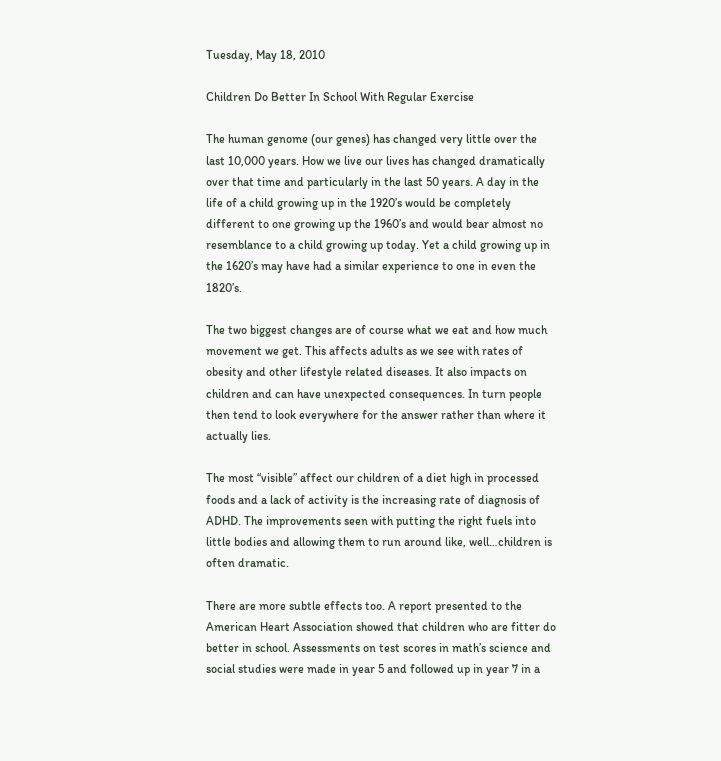Tuesday, May 18, 2010

Children Do Better In School With Regular Exercise

The human genome (our genes) has changed very little over the last 10,000 years. How we live our lives has changed dramatically over that time and particularly in the last 50 years. A day in the life of a child growing up in the 1920’s would be completely different to one growing up the 1960’s and would bear almost no resemblance to a child growing up today. Yet a child growing up in the 1620’s may have had a similar experience to one in even the 1820’s.

The two biggest changes are of course what we eat and how much movement we get. This affects adults as we see with rates of obesity and other lifestyle related diseases. It also impacts on children and can have unexpected consequences. In turn people then tend to look everywhere for the answer rather than where it actually lies.

The most “visible” affect our children of a diet high in processed foods and a lack of activity is the increasing rate of diagnosis of ADHD. The improvements seen with putting the right fuels into little bodies and allowing them to run around like, well…children is often dramatic.

There are more subtle effects too. A report presented to the American Heart Association showed that children who are fitter do better in school. Assessments on test scores in math’s science and social studies were made in year 5 and followed up in year 7 in a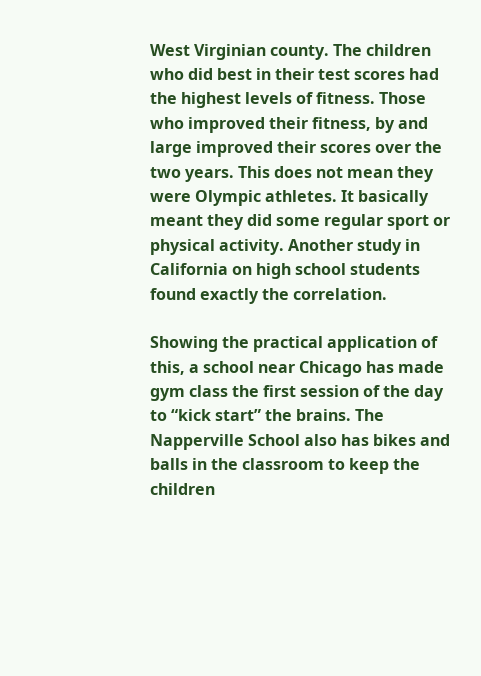West Virginian county. The children who did best in their test scores had the highest levels of fitness. Those who improved their fitness, by and large improved their scores over the two years. This does not mean they were Olympic athletes. It basically meant they did some regular sport or physical activity. Another study in California on high school students found exactly the correlation.

Showing the practical application of this, a school near Chicago has made gym class the first session of the day to “kick start” the brains. The Napperville School also has bikes and balls in the classroom to keep the children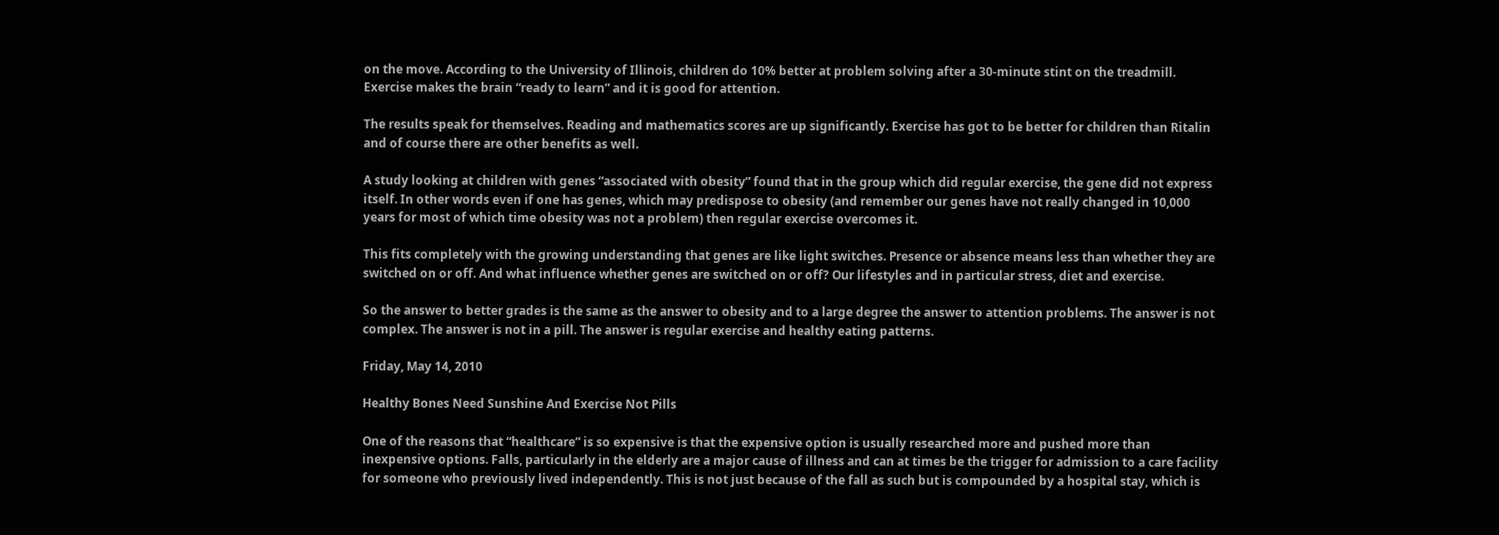on the move. According to the University of Illinois, children do 10% better at problem solving after a 30-minute stint on the treadmill. Exercise makes the brain “ready to learn” and it is good for attention.

The results speak for themselves. Reading and mathematics scores are up significantly. Exercise has got to be better for children than Ritalin and of course there are other benefits as well.

A study looking at children with genes “associated with obesity” found that in the group which did regular exercise, the gene did not express itself. In other words even if one has genes, which may predispose to obesity (and remember our genes have not really changed in 10,000 years for most of which time obesity was not a problem) then regular exercise overcomes it.

This fits completely with the growing understanding that genes are like light switches. Presence or absence means less than whether they are switched on or off. And what influence whether genes are switched on or off? Our lifestyles and in particular stress, diet and exercise.

So the answer to better grades is the same as the answer to obesity and to a large degree the answer to attention problems. The answer is not complex. The answer is not in a pill. The answer is regular exercise and healthy eating patterns.

Friday, May 14, 2010

Healthy Bones Need Sunshine And Exercise Not Pills

One of the reasons that “healthcare” is so expensive is that the expensive option is usually researched more and pushed more than inexpensive options. Falls, particularly in the elderly are a major cause of illness and can at times be the trigger for admission to a care facility for someone who previously lived independently. This is not just because of the fall as such but is compounded by a hospital stay, which is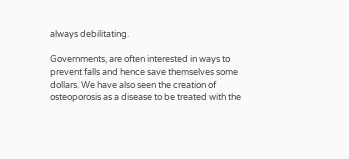always debilitating.

Governments, are often interested in ways to prevent falls and hence save themselves some dollars. We have also seen the creation of osteoporosis as a disease to be treated with the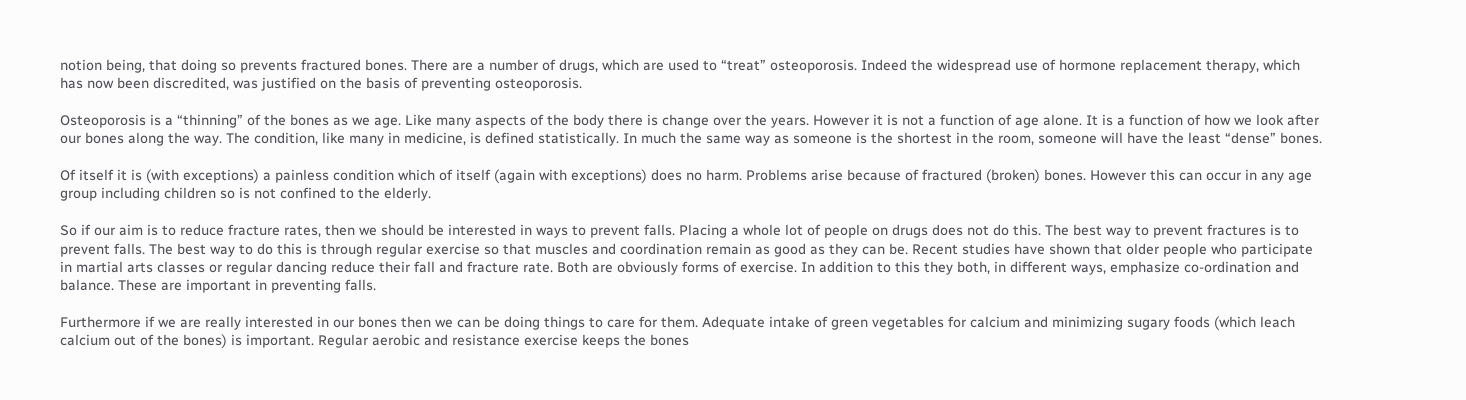notion being, that doing so prevents fractured bones. There are a number of drugs, which are used to “treat” osteoporosis. Indeed the widespread use of hormone replacement therapy, which has now been discredited, was justified on the basis of preventing osteoporosis.

Osteoporosis is a “thinning” of the bones as we age. Like many aspects of the body there is change over the years. However it is not a function of age alone. It is a function of how we look after our bones along the way. The condition, like many in medicine, is defined statistically. In much the same way as someone is the shortest in the room, someone will have the least “dense” bones.

Of itself it is (with exceptions) a painless condition which of itself (again with exceptions) does no harm. Problems arise because of fractured (broken) bones. However this can occur in any age group including children so is not confined to the elderly.

So if our aim is to reduce fracture rates, then we should be interested in ways to prevent falls. Placing a whole lot of people on drugs does not do this. The best way to prevent fractures is to prevent falls. The best way to do this is through regular exercise so that muscles and coordination remain as good as they can be. Recent studies have shown that older people who participate in martial arts classes or regular dancing reduce their fall and fracture rate. Both are obviously forms of exercise. In addition to this they both, in different ways, emphasize co-ordination and balance. These are important in preventing falls.

Furthermore if we are really interested in our bones then we can be doing things to care for them. Adequate intake of green vegetables for calcium and minimizing sugary foods (which leach calcium out of the bones) is important. Regular aerobic and resistance exercise keeps the bones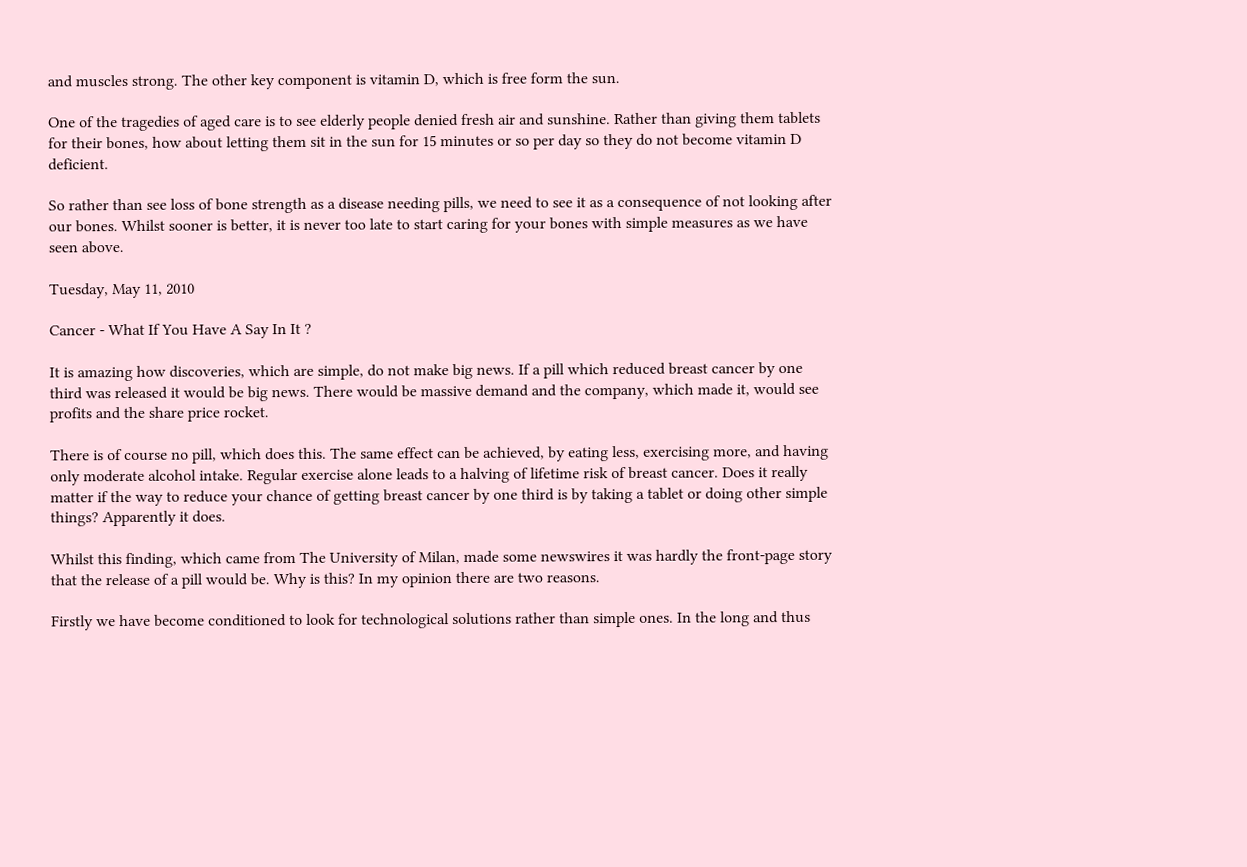and muscles strong. The other key component is vitamin D, which is free form the sun.

One of the tragedies of aged care is to see elderly people denied fresh air and sunshine. Rather than giving them tablets for their bones, how about letting them sit in the sun for 15 minutes or so per day so they do not become vitamin D deficient.

So rather than see loss of bone strength as a disease needing pills, we need to see it as a consequence of not looking after our bones. Whilst sooner is better, it is never too late to start caring for your bones with simple measures as we have seen above.

Tuesday, May 11, 2010

Cancer - What If You Have A Say In It ?

It is amazing how discoveries, which are simple, do not make big news. If a pill which reduced breast cancer by one third was released it would be big news. There would be massive demand and the company, which made it, would see profits and the share price rocket.

There is of course no pill, which does this. The same effect can be achieved, by eating less, exercising more, and having only moderate alcohol intake. Regular exercise alone leads to a halving of lifetime risk of breast cancer. Does it really matter if the way to reduce your chance of getting breast cancer by one third is by taking a tablet or doing other simple things? Apparently it does.

Whilst this finding, which came from The University of Milan, made some newswires it was hardly the front-page story that the release of a pill would be. Why is this? In my opinion there are two reasons.

Firstly we have become conditioned to look for technological solutions rather than simple ones. In the long and thus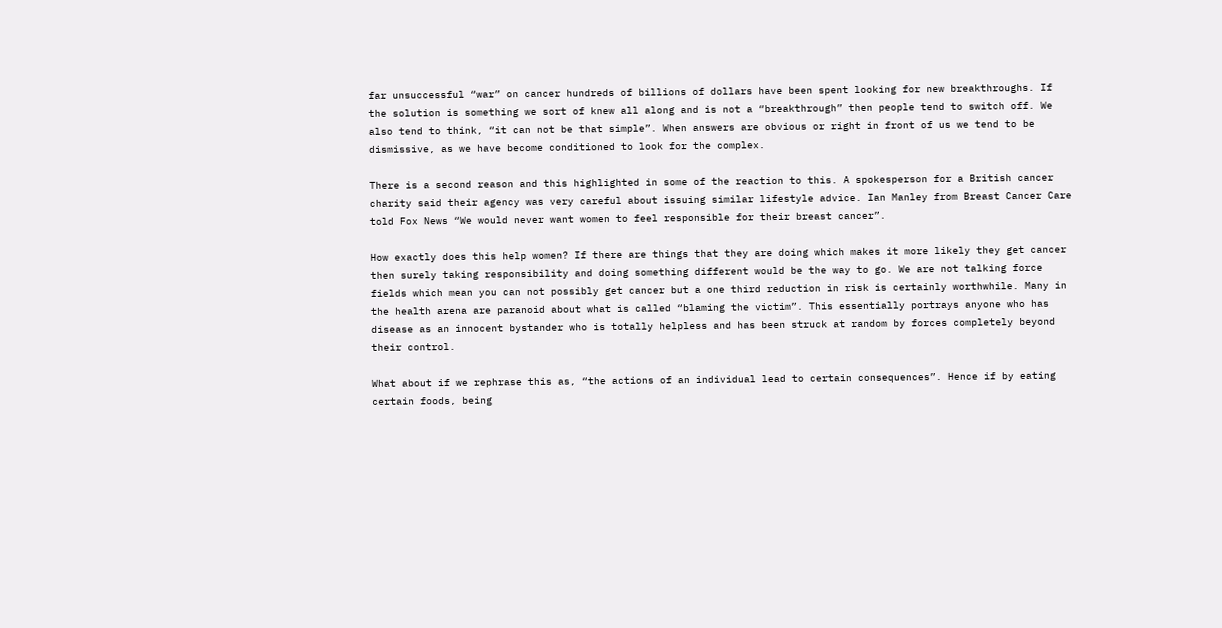far unsuccessful “war” on cancer hundreds of billions of dollars have been spent looking for new breakthroughs. If the solution is something we sort of knew all along and is not a “breakthrough” then people tend to switch off. We also tend to think, “it can not be that simple”. When answers are obvious or right in front of us we tend to be dismissive, as we have become conditioned to look for the complex.

There is a second reason and this highlighted in some of the reaction to this. A spokesperson for a British cancer charity said their agency was very careful about issuing similar lifestyle advice. Ian Manley from Breast Cancer Care told Fox News “We would never want women to feel responsible for their breast cancer”.

How exactly does this help women? If there are things that they are doing which makes it more likely they get cancer then surely taking responsibility and doing something different would be the way to go. We are not talking force fields which mean you can not possibly get cancer but a one third reduction in risk is certainly worthwhile. Many in the health arena are paranoid about what is called “blaming the victim”. This essentially portrays anyone who has disease as an innocent bystander who is totally helpless and has been struck at random by forces completely beyond their control.

What about if we rephrase this as, “the actions of an individual lead to certain consequences”. Hence if by eating certain foods, being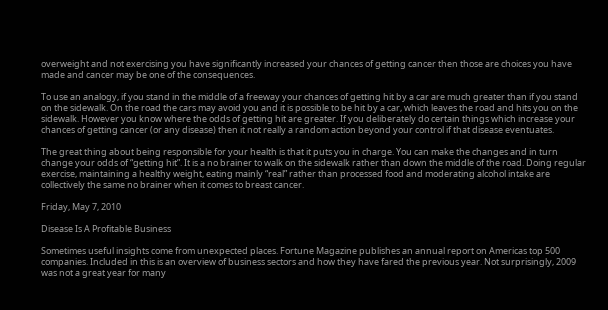overweight and not exercising you have significantly increased your chances of getting cancer then those are choices you have made and cancer may be one of the consequences.

To use an analogy, if you stand in the middle of a freeway your chances of getting hit by a car are much greater than if you stand on the sidewalk. On the road the cars may avoid you and it is possible to be hit by a car, which leaves the road and hits you on the sidewalk. However you know where the odds of getting hit are greater. If you deliberately do certain things which increase your chances of getting cancer (or any disease) then it not really a random action beyond your control if that disease eventuates.

The great thing about being responsible for your health is that it puts you in charge. You can make the changes and in turn change your odds of “getting hit”. It is a no brainer to walk on the sidewalk rather than down the middle of the road. Doing regular exercise, maintaining a healthy weight, eating mainly “real” rather than processed food and moderating alcohol intake are collectively the same no brainer when it comes to breast cancer.

Friday, May 7, 2010

Disease Is A Profitable Business

Sometimes useful insights come from unexpected places. Fortune Magazine publishes an annual report on Americas top 500 companies. Included in this is an overview of business sectors and how they have fared the previous year. Not surprisingly, 2009 was not a great year for many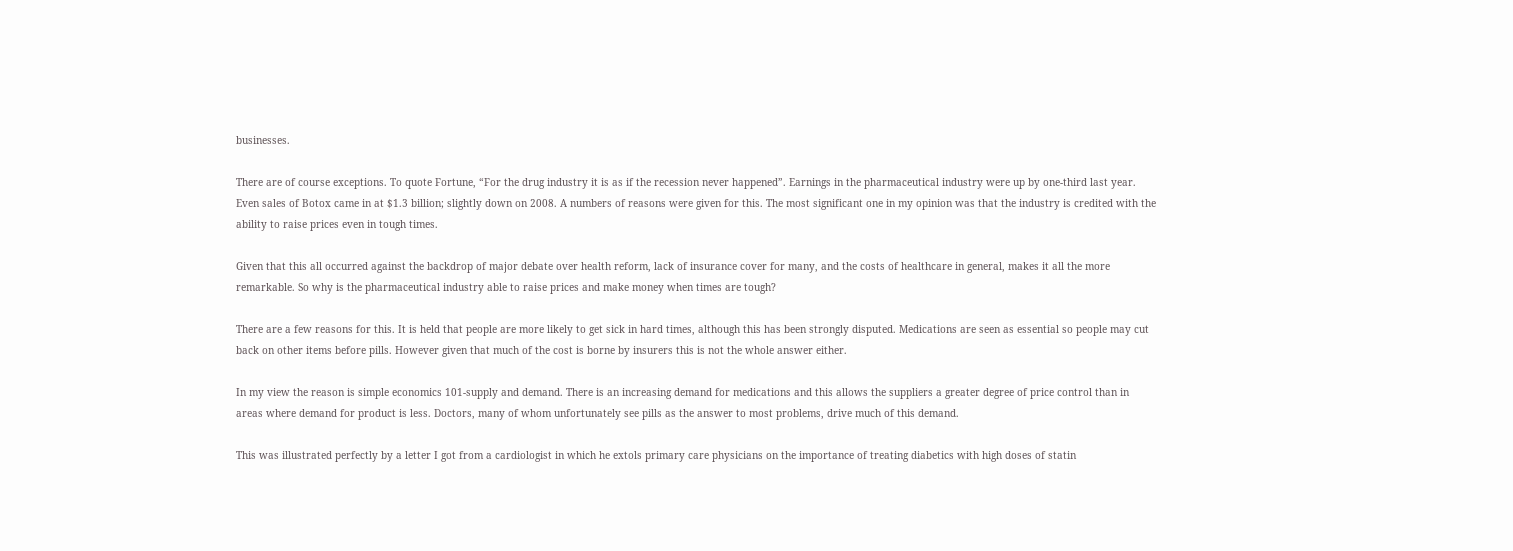businesses.

There are of course exceptions. To quote Fortune, “For the drug industry it is as if the recession never happened”. Earnings in the pharmaceutical industry were up by one-third last year. Even sales of Botox came in at $1.3 billion; slightly down on 2008. A numbers of reasons were given for this. The most significant one in my opinion was that the industry is credited with the ability to raise prices even in tough times.

Given that this all occurred against the backdrop of major debate over health reform, lack of insurance cover for many, and the costs of healthcare in general, makes it all the more remarkable. So why is the pharmaceutical industry able to raise prices and make money when times are tough?

There are a few reasons for this. It is held that people are more likely to get sick in hard times, although this has been strongly disputed. Medications are seen as essential so people may cut back on other items before pills. However given that much of the cost is borne by insurers this is not the whole answer either.

In my view the reason is simple economics 101-supply and demand. There is an increasing demand for medications and this allows the suppliers a greater degree of price control than in areas where demand for product is less. Doctors, many of whom unfortunately see pills as the answer to most problems, drive much of this demand.

This was illustrated perfectly by a letter I got from a cardiologist in which he extols primary care physicians on the importance of treating diabetics with high doses of statin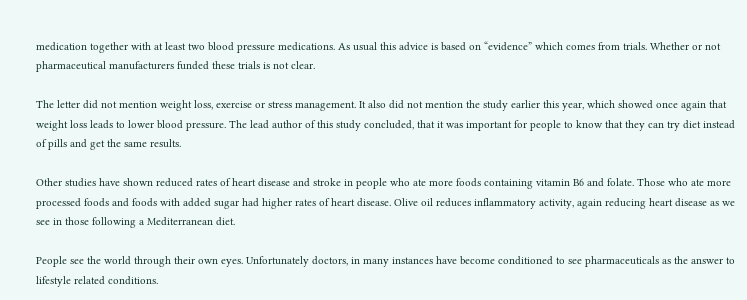medication together with at least two blood pressure medications. As usual this advice is based on “evidence” which comes from trials. Whether or not pharmaceutical manufacturers funded these trials is not clear.

The letter did not mention weight loss, exercise or stress management. It also did not mention the study earlier this year, which showed once again that weight loss leads to lower blood pressure. The lead author of this study concluded, that it was important for people to know that they can try diet instead of pills and get the same results.

Other studies have shown reduced rates of heart disease and stroke in people who ate more foods containing vitamin B6 and folate. Those who ate more processed foods and foods with added sugar had higher rates of heart disease. Olive oil reduces inflammatory activity, again reducing heart disease as we see in those following a Mediterranean diet.

People see the world through their own eyes. Unfortunately doctors, in many instances have become conditioned to see pharmaceuticals as the answer to lifestyle related conditions.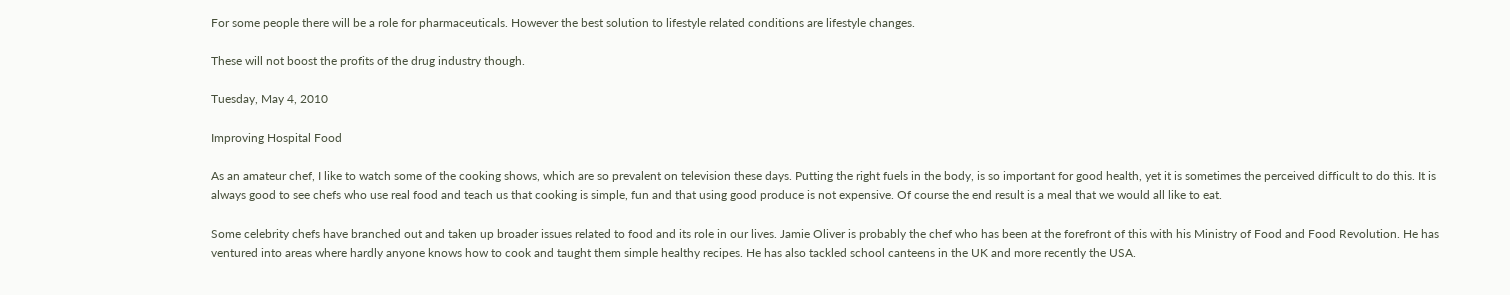For some people there will be a role for pharmaceuticals. However the best solution to lifestyle related conditions are lifestyle changes.

These will not boost the profits of the drug industry though.

Tuesday, May 4, 2010

Improving Hospital Food

As an amateur chef, I like to watch some of the cooking shows, which are so prevalent on television these days. Putting the right fuels in the body, is so important for good health, yet it is sometimes the perceived difficult to do this. It is always good to see chefs who use real food and teach us that cooking is simple, fun and that using good produce is not expensive. Of course the end result is a meal that we would all like to eat.

Some celebrity chefs have branched out and taken up broader issues related to food and its role in our lives. Jamie Oliver is probably the chef who has been at the forefront of this with his Ministry of Food and Food Revolution. He has ventured into areas where hardly anyone knows how to cook and taught them simple healthy recipes. He has also tackled school canteens in the UK and more recently the USA.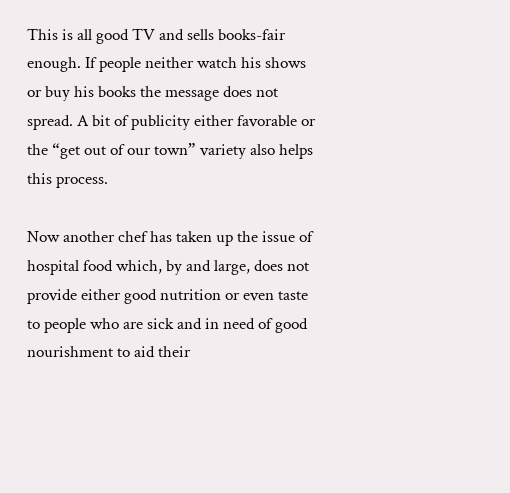This is all good TV and sells books-fair enough. If people neither watch his shows or buy his books the message does not spread. A bit of publicity either favorable or the “get out of our town” variety also helps this process.

Now another chef has taken up the issue of hospital food which, by and large, does not provide either good nutrition or even taste to people who are sick and in need of good nourishment to aid their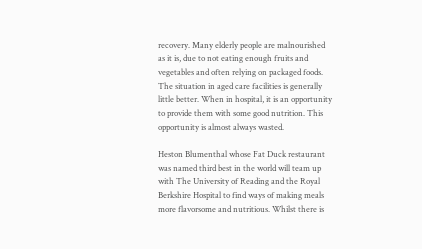recovery. Many elderly people are malnourished as it is, due to not eating enough fruits and vegetables and often relying on packaged foods. The situation in aged care facilities is generally little better. When in hospital, it is an opportunity to provide them with some good nutrition. This opportunity is almost always wasted.

Heston Blumenthal whose Fat Duck restaurant was named third best in the world will team up with The University of Reading and the Royal Berkshire Hospital to find ways of making meals more flavorsome and nutritious. Whilst there is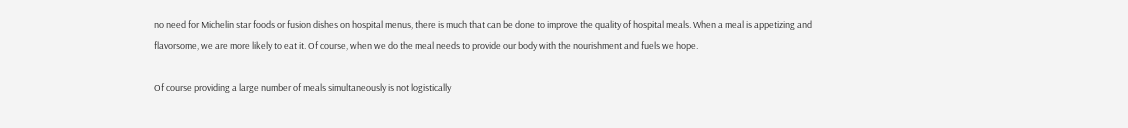no need for Michelin star foods or fusion dishes on hospital menus, there is much that can be done to improve the quality of hospital meals. When a meal is appetizing and flavorsome, we are more likely to eat it. Of course, when we do the meal needs to provide our body with the nourishment and fuels we hope.

Of course providing a large number of meals simultaneously is not logistically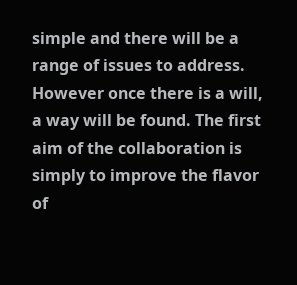simple and there will be a range of issues to address. However once there is a will, a way will be found. The first aim of the collaboration is simply to improve the flavor of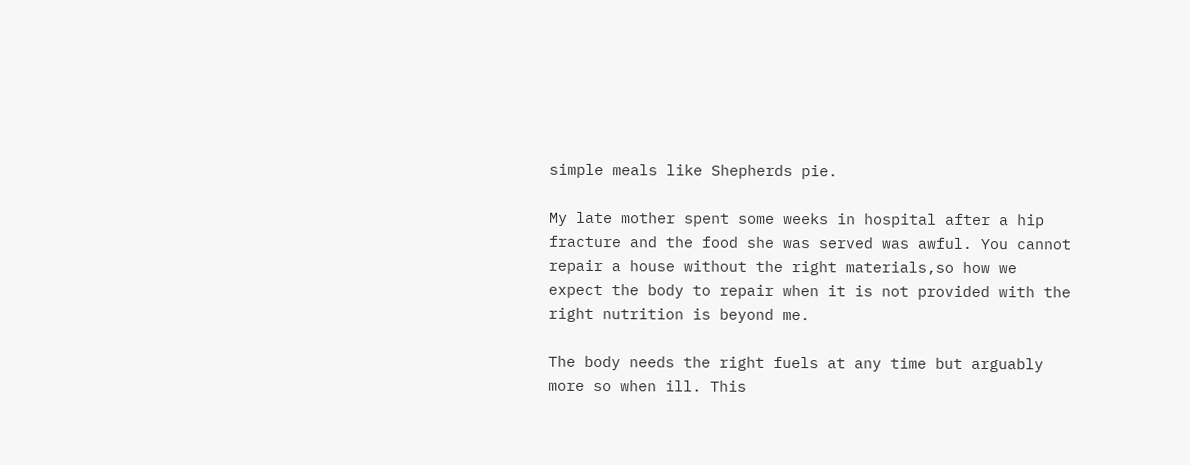simple meals like Shepherds pie.

My late mother spent some weeks in hospital after a hip fracture and the food she was served was awful. You cannot repair a house without the right materials,so how we expect the body to repair when it is not provided with the right nutrition is beyond me.

The body needs the right fuels at any time but arguably more so when ill. This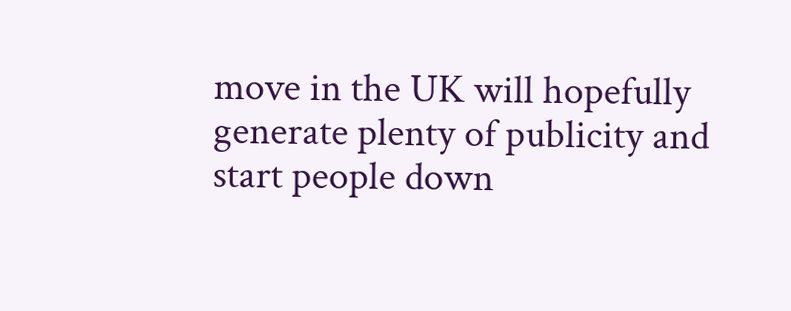move in the UK will hopefully generate plenty of publicity and start people down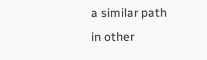a similar path in other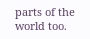parts of the world too.